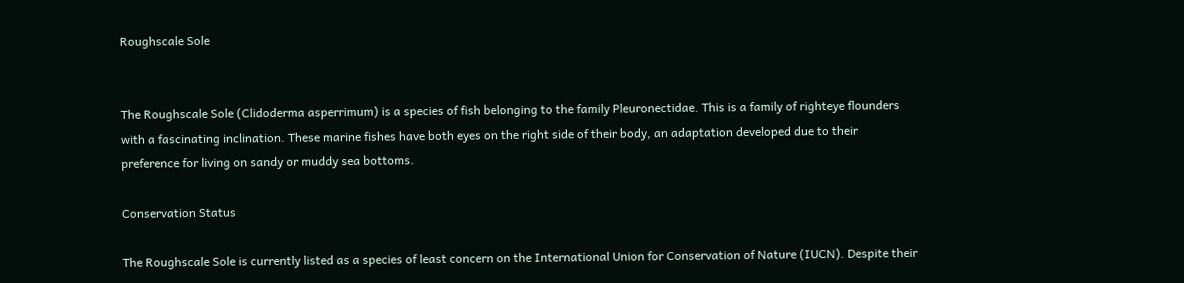Roughscale Sole


The Roughscale Sole (Clidoderma asperrimum) is a species of fish belonging to the family Pleuronectidae. This is a family of righteye flounders with a fascinating inclination. These marine fishes have both eyes on the right side of their body, an adaptation developed due to their preference for living on sandy or muddy sea bottoms.

Conservation Status

The Roughscale Sole is currently listed as a species of least concern on the International Union for Conservation of Nature (IUCN). Despite their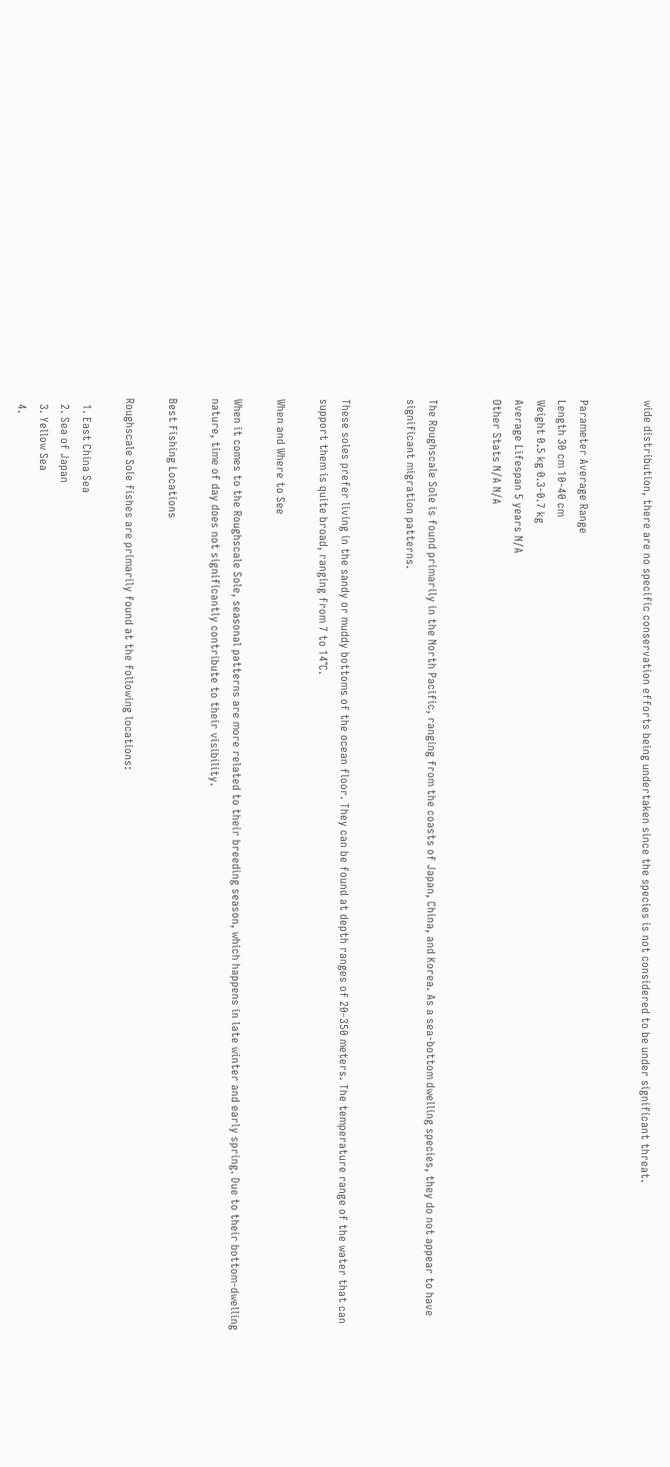wide distribution, there are no specific conservation efforts being undertaken since the species is not considered to be under significant threat.


Parameter Average Range
Length 30 cm 10-40 cm
Weight 0.5 kg 0.3-0.7 kg
Average Lifespan 5 years N/A
Other Stats N/A N/A


The Roughscale Sole is found primarily in the North Pacific, ranging from the coasts of Japan, China, and Korea. As a sea-bottom dwelling species, they do not appear to have significant migration patterns.


These soles prefer living in the sandy or muddy bottoms of the ocean floor. They can be found at depth ranges of 20-350 meters. The temperature range of the water that can support them is quite broad, ranging from 7 to 14°C.

When and Where to See

When it comes to the Roughscale Sole, seasonal patterns are more related to their breeding season, which happens in late winter and early spring. Due to their bottom-dwelling nature, time of day does not significantly contribute to their visibility.

Best Fishing Locations

Roughscale Sole fishes are primarily found at the following locations:

  1. East China Sea
  2. Sea of Japan
  3. Yellow Sea
  4.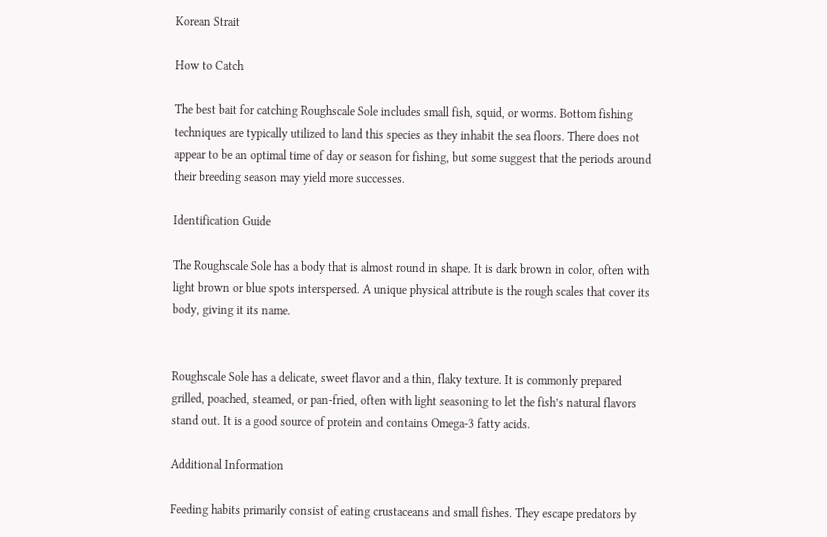Korean Strait

How to Catch

The best bait for catching Roughscale Sole includes small fish, squid, or worms. Bottom fishing techniques are typically utilized to land this species as they inhabit the sea floors. There does not appear to be an optimal time of day or season for fishing, but some suggest that the periods around their breeding season may yield more successes.

Identification Guide

The Roughscale Sole has a body that is almost round in shape. It is dark brown in color, often with light brown or blue spots interspersed. A unique physical attribute is the rough scales that cover its body, giving it its name.


Roughscale Sole has a delicate, sweet flavor and a thin, flaky texture. It is commonly prepared grilled, poached, steamed, or pan-fried, often with light seasoning to let the fish’s natural flavors stand out. It is a good source of protein and contains Omega-3 fatty acids.

Additional Information

Feeding habits primarily consist of eating crustaceans and small fishes. They escape predators by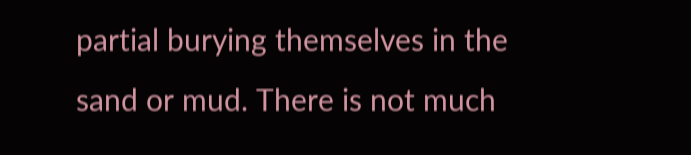partial burying themselves in the sand or mud. There is not much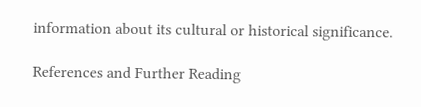information about its cultural or historical significance.

References and Further Reading